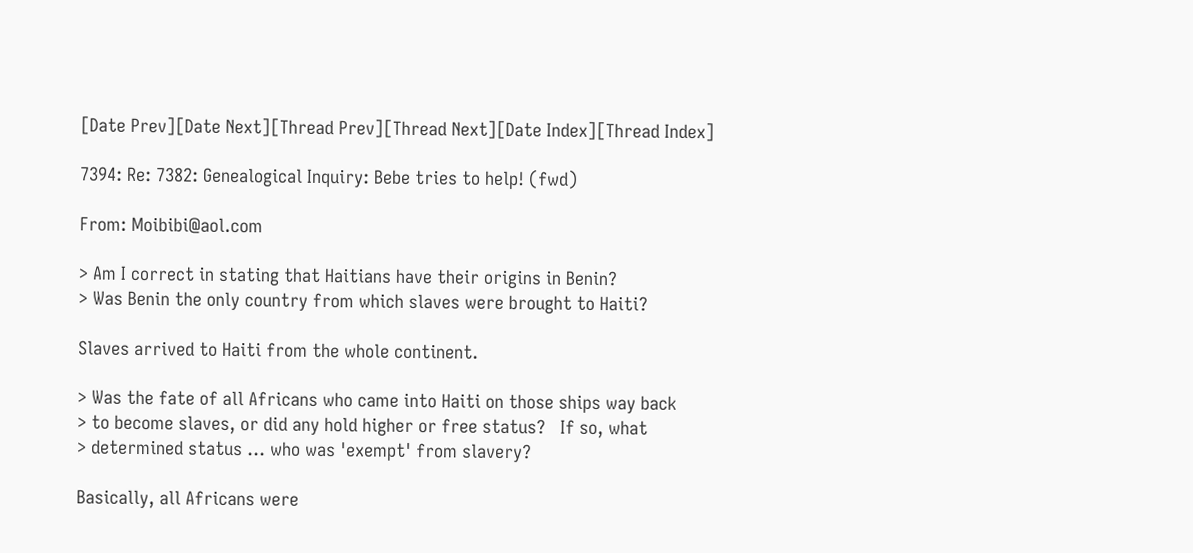[Date Prev][Date Next][Thread Prev][Thread Next][Date Index][Thread Index]

7394: Re: 7382: Genealogical Inquiry: Bebe tries to help! (fwd)

From: Moibibi@aol.com

> Am I correct in stating that Haitians have their origins in Benin?
> Was Benin the only country from which slaves were brought to Haiti?

Slaves arrived to Haiti from the whole continent.

> Was the fate of all Africans who came into Haiti on those ships way back
> to become slaves, or did any hold higher or free status?   If so, what
> determined status ... who was 'exempt' from slavery?

Basically, all Africans were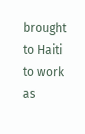brought to Haiti to work as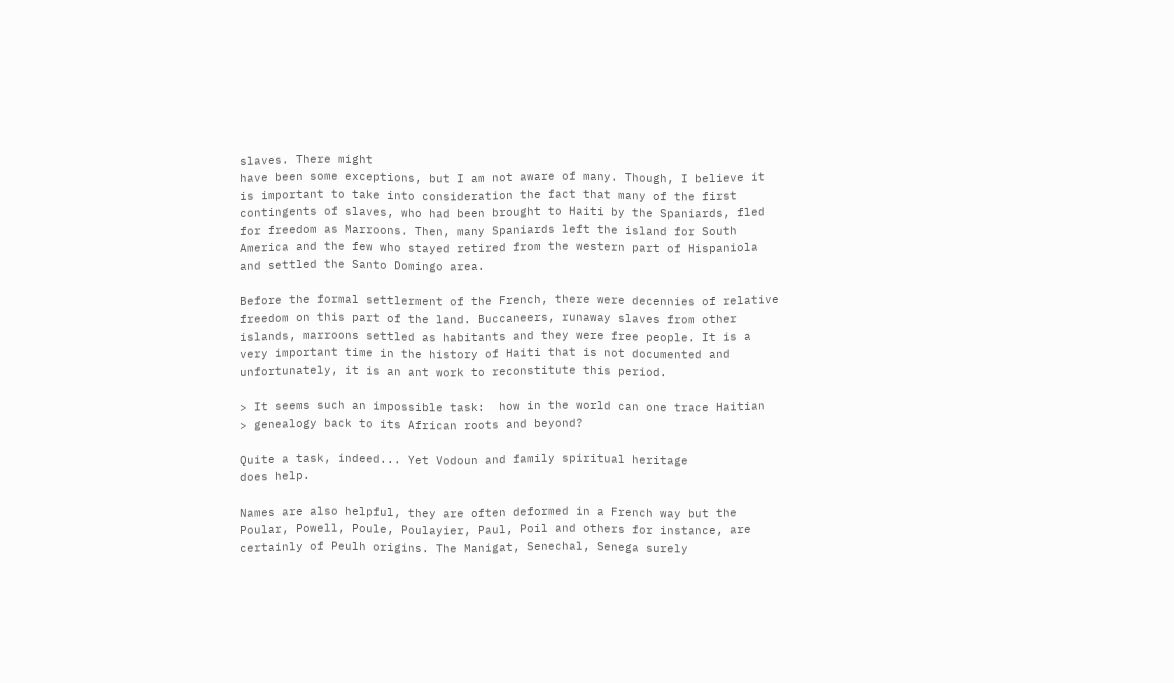slaves. There might
have been some exceptions, but I am not aware of many. Though, I believe it
is important to take into consideration the fact that many of the first
contingents of slaves, who had been brought to Haiti by the Spaniards, fled
for freedom as Marroons. Then, many Spaniards left the island for South
America and the few who stayed retired from the western part of Hispaniola
and settled the Santo Domingo area.

Before the formal settlerment of the French, there were decennies of relative
freedom on this part of the land. Buccaneers, runaway slaves from other
islands, marroons settled as habitants and they were free people. It is a
very important time in the history of Haiti that is not documented and
unfortunately, it is an ant work to reconstitute this period.

> It seems such an impossible task:  how in the world can one trace Haitian
> genealogy back to its African roots and beyond?

Quite a task, indeed... Yet Vodoun and family spiritual heritage
does help.

Names are also helpful, they are often deformed in a French way but the
Poular, Powell, Poule, Poulayier, Paul, Poil and others for instance, are
certainly of Peulh origins. The Manigat, Senechal, Senega surely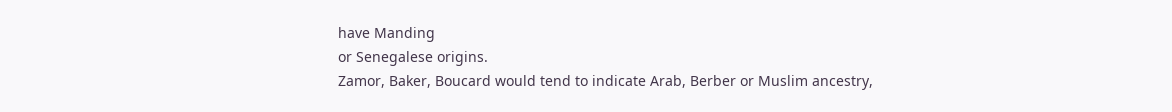have Manding
or Senegalese origins.
Zamor, Baker, Boucard would tend to indicate Arab, Berber or Muslim ancestry,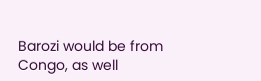Barozi would be from Congo, as well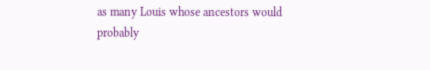as many Louis whose ancestors would
probably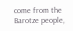come from the Barotze people,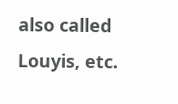also called Louyis, etc.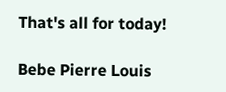That's all for today!

Bebe Pierre Louis